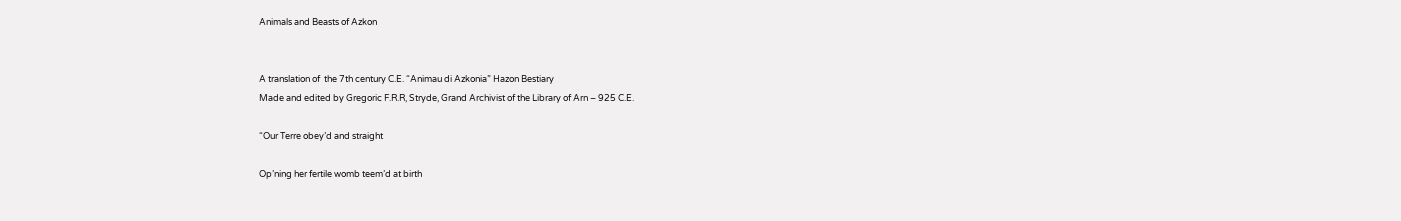Animals and Beasts of Azkon


A translation of  the 7th century C.E. “Animau di Azkonia” Hazon Bestiary
Made and edited by Gregoric F.R.R, Stryde, Grand Archivist of the Library of Arn – 925 C.E.

“Our Terre obey’d and straight

Op’ning her fertile womb teem’d at birth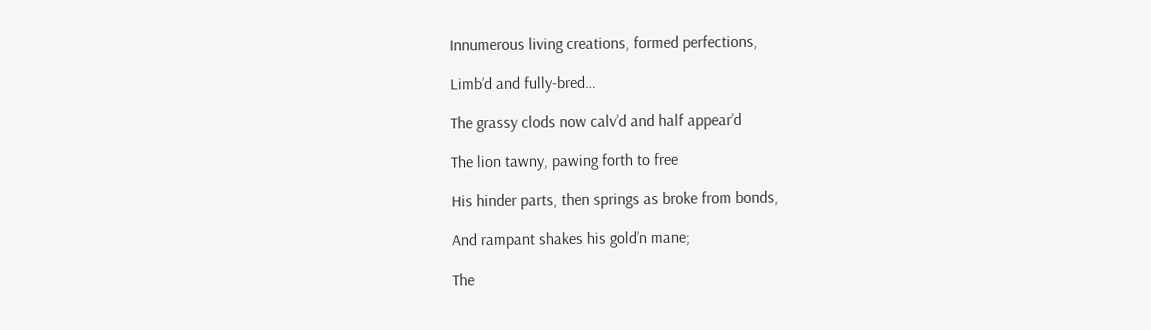Innumerous living creations, formed perfections,

Limb’d and fully-bred…

The grassy clods now calv’d and half appear’d

The lion tawny, pawing forth to free

His hinder parts, then springs as broke from bonds,

And rampant shakes his gold’n mane;

The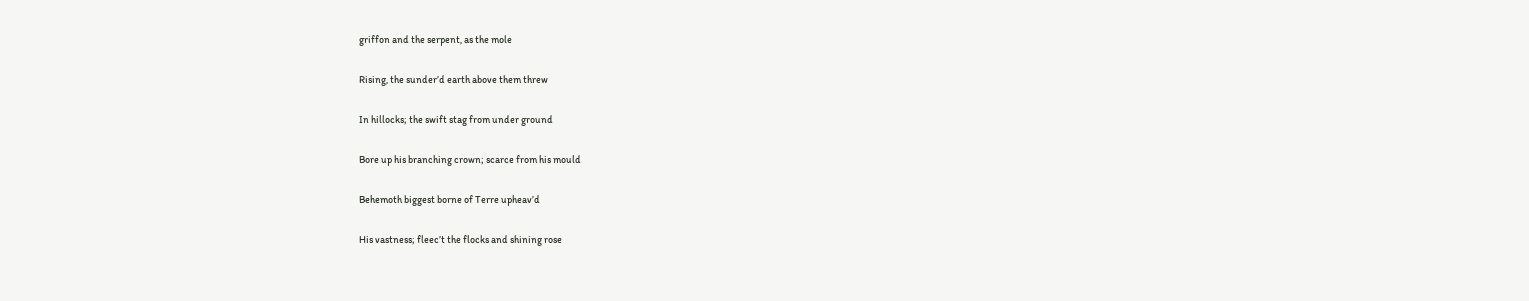griffon and the serpent, as the mole

Rising, the sunder’d earth above them threw

In hillocks; the swift stag from under ground

Bore up his branching crown; scarce from his mould

Behemoth biggest borne of Terre upheav’d

His vastness; fleec’t the flocks and shining rose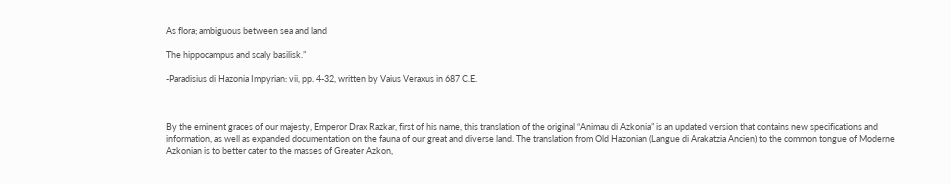As flora; ambiguous between sea and land

The hippocampus and scaly basilisk.”

-Paradisius di Hazonia Impyrian: vii, pp. 4-32, written by Vaius Veraxus in 687 C.E.



By the eminent graces of our majesty, Emperor Drax Razkar, first of his name, this translation of the original “Animau di Azkonia” is an updated version that contains new specifications and information, as well as expanded documentation on the fauna of our great and diverse land. The translation from Old Hazonian (Langue di Arakatzia Ancien) to the common tongue of Moderne Azkonian is to better cater to the masses of Greater Azkon,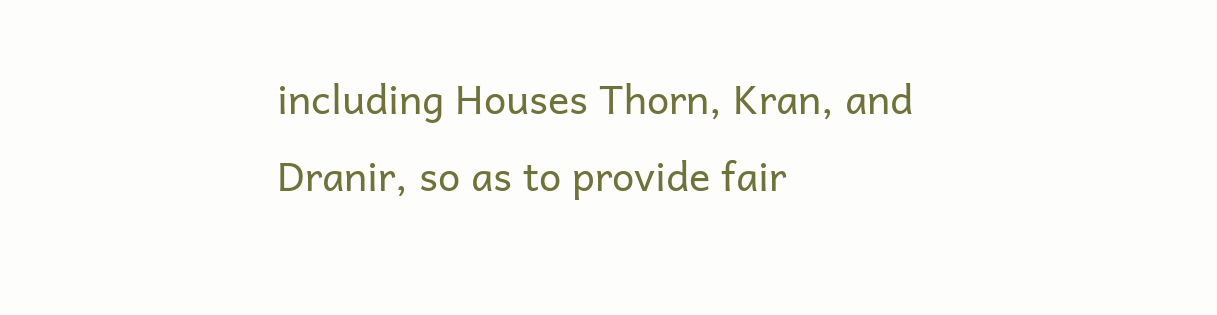including Houses Thorn, Kran, and Dranir, so as to provide fair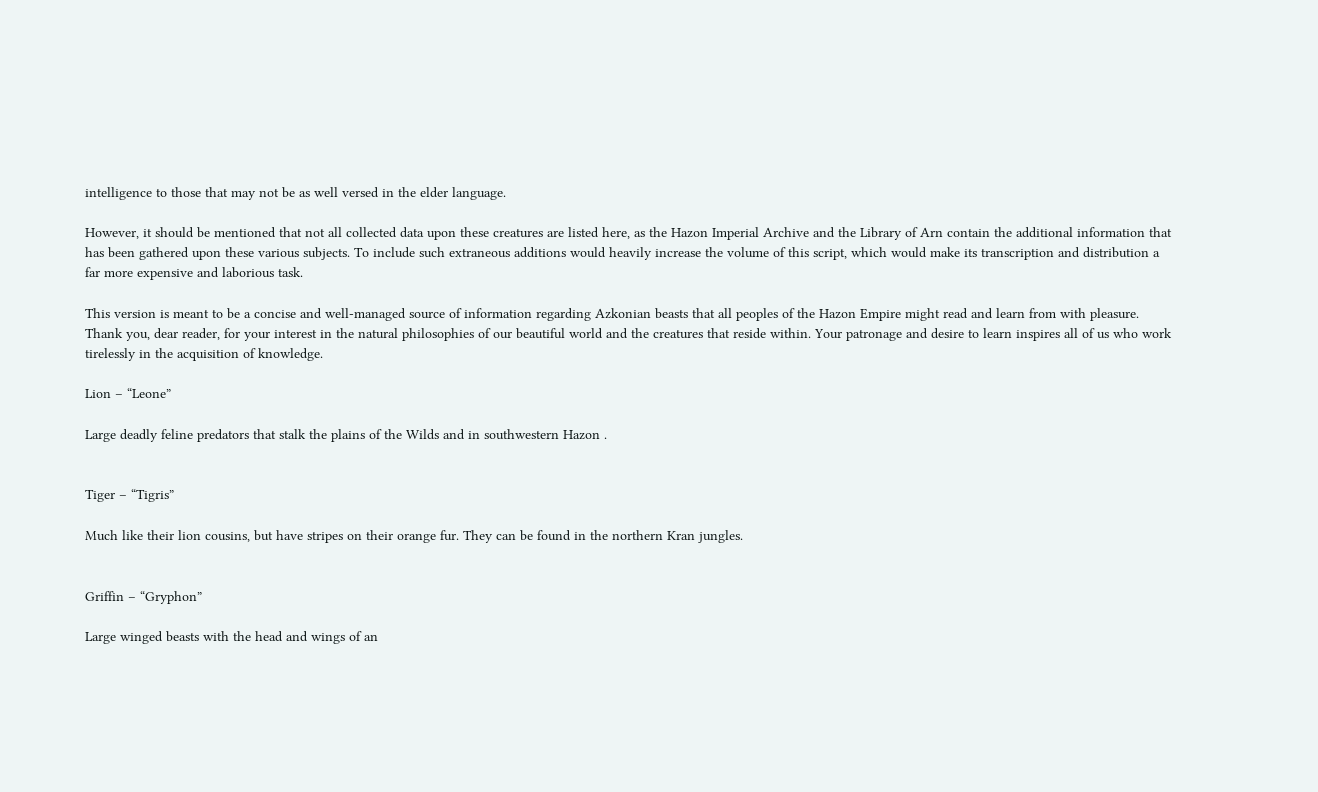intelligence to those that may not be as well versed in the elder language.

However, it should be mentioned that not all collected data upon these creatures are listed here, as the Hazon Imperial Archive and the Library of Arn contain the additional information that has been gathered upon these various subjects. To include such extraneous additions would heavily increase the volume of this script, which would make its transcription and distribution a far more expensive and laborious task.

This version is meant to be a concise and well-managed source of information regarding Azkonian beasts that all peoples of the Hazon Empire might read and learn from with pleasure. Thank you, dear reader, for your interest in the natural philosophies of our beautiful world and the creatures that reside within. Your patronage and desire to learn inspires all of us who work tirelessly in the acquisition of knowledge.

Lion – “Leone”

Large deadly feline predators that stalk the plains of the Wilds and in southwestern Hazon .


Tiger – “Tigris”

Much like their lion cousins, but have stripes on their orange fur. They can be found in the northern Kran jungles.


Griffin – “Gryphon”

Large winged beasts with the head and wings of an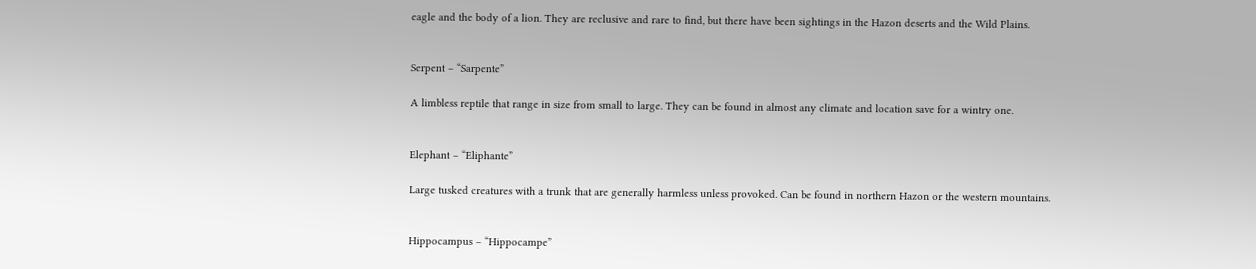eagle and the body of a lion. They are reclusive and rare to find, but there have been sightings in the Hazon deserts and the Wild Plains.


Serpent – “Sarpente”

A limbless reptile that range in size from small to large. They can be found in almost any climate and location save for a wintry one.


Elephant – “Eliphante”

Large tusked creatures with a trunk that are generally harmless unless provoked. Can be found in northern Hazon or the western mountains.


Hippocampus – “Hippocampe”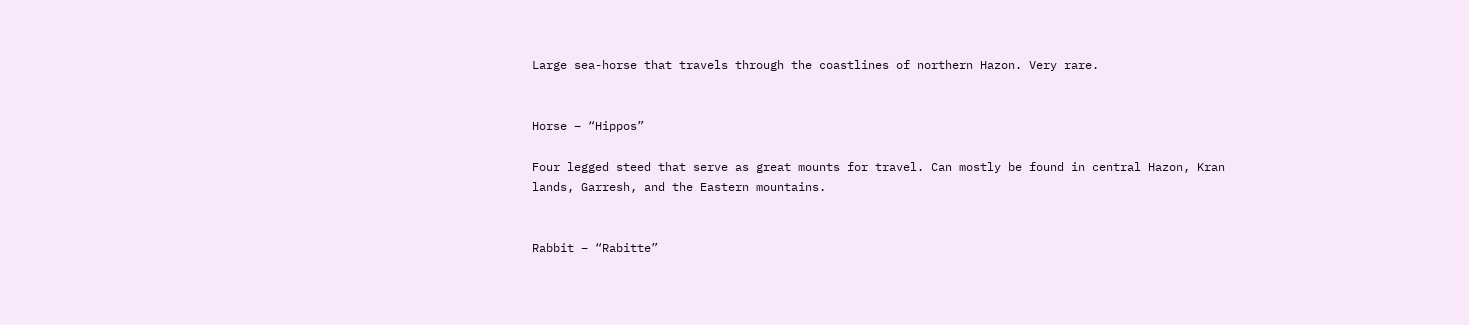Large sea-horse that travels through the coastlines of northern Hazon. Very rare.


Horse – “Hippos”

Four legged steed that serve as great mounts for travel. Can mostly be found in central Hazon, Kran lands, Garresh, and the Eastern mountains.


Rabbit – “Rabitte”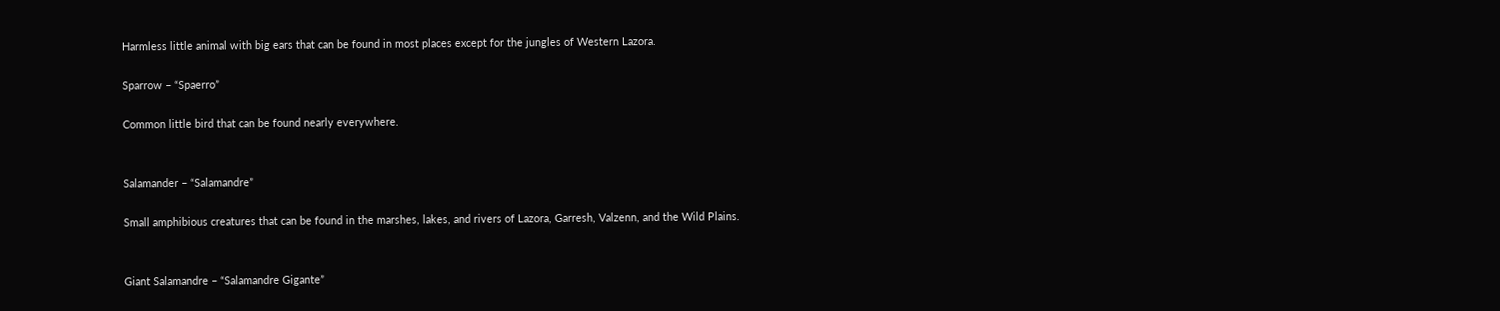Harmless little animal with big ears that can be found in most places except for the jungles of Western Lazora.

Sparrow – “Spaerro”

Common little bird that can be found nearly everywhere.


Salamander – “Salamandre”

Small amphibious creatures that can be found in the marshes, lakes, and rivers of Lazora, Garresh, Valzenn, and the Wild Plains.


Giant Salamandre – “Salamandre Gigante”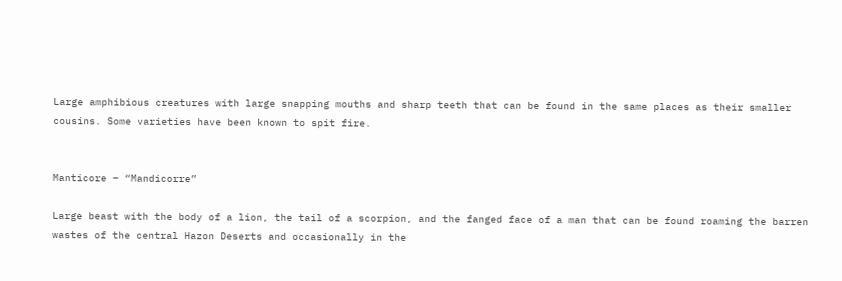Large amphibious creatures with large snapping mouths and sharp teeth that can be found in the same places as their smaller cousins. Some varieties have been known to spit fire.


Manticore – “Mandicorre”

Large beast with the body of a lion, the tail of a scorpion, and the fanged face of a man that can be found roaming the barren wastes of the central Hazon Deserts and occasionally in the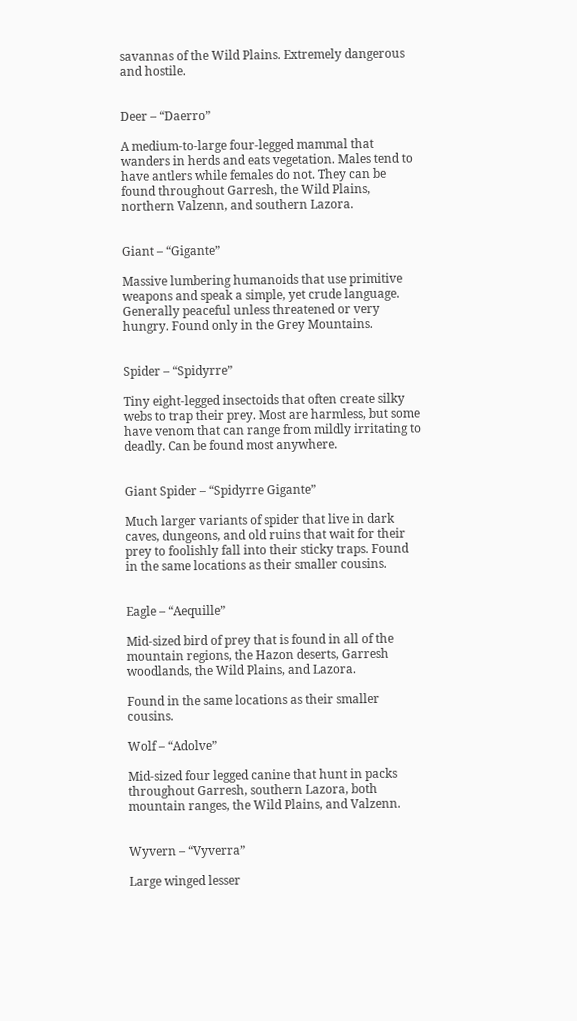savannas of the Wild Plains. Extremely dangerous and hostile.


Deer – “Daerro”

A medium-to-large four-legged mammal that wanders in herds and eats vegetation. Males tend to have antlers while females do not. They can be found throughout Garresh, the Wild Plains, northern Valzenn, and southern Lazora.


Giant – “Gigante”

Massive lumbering humanoids that use primitive weapons and speak a simple, yet crude language. Generally peaceful unless threatened or very hungry. Found only in the Grey Mountains.


Spider – “Spidyrre”

Tiny eight-legged insectoids that often create silky webs to trap their prey. Most are harmless, but some have venom that can range from mildly irritating to deadly. Can be found most anywhere.


Giant Spider – “Spidyrre Gigante”

Much larger variants of spider that live in dark caves, dungeons, and old ruins that wait for their prey to foolishly fall into their sticky traps. Found in the same locations as their smaller cousins.


Eagle – “Aequille”

Mid-sized bird of prey that is found in all of the mountain regions, the Hazon deserts, Garresh woodlands, the Wild Plains, and Lazora.

Found in the same locations as their smaller cousins.

Wolf – “Adolve”

Mid-sized four legged canine that hunt in packs throughout Garresh, southern Lazora, both mountain ranges, the Wild Plains, and Valzenn.


Wyvern – “Vyverra”

Large winged lesser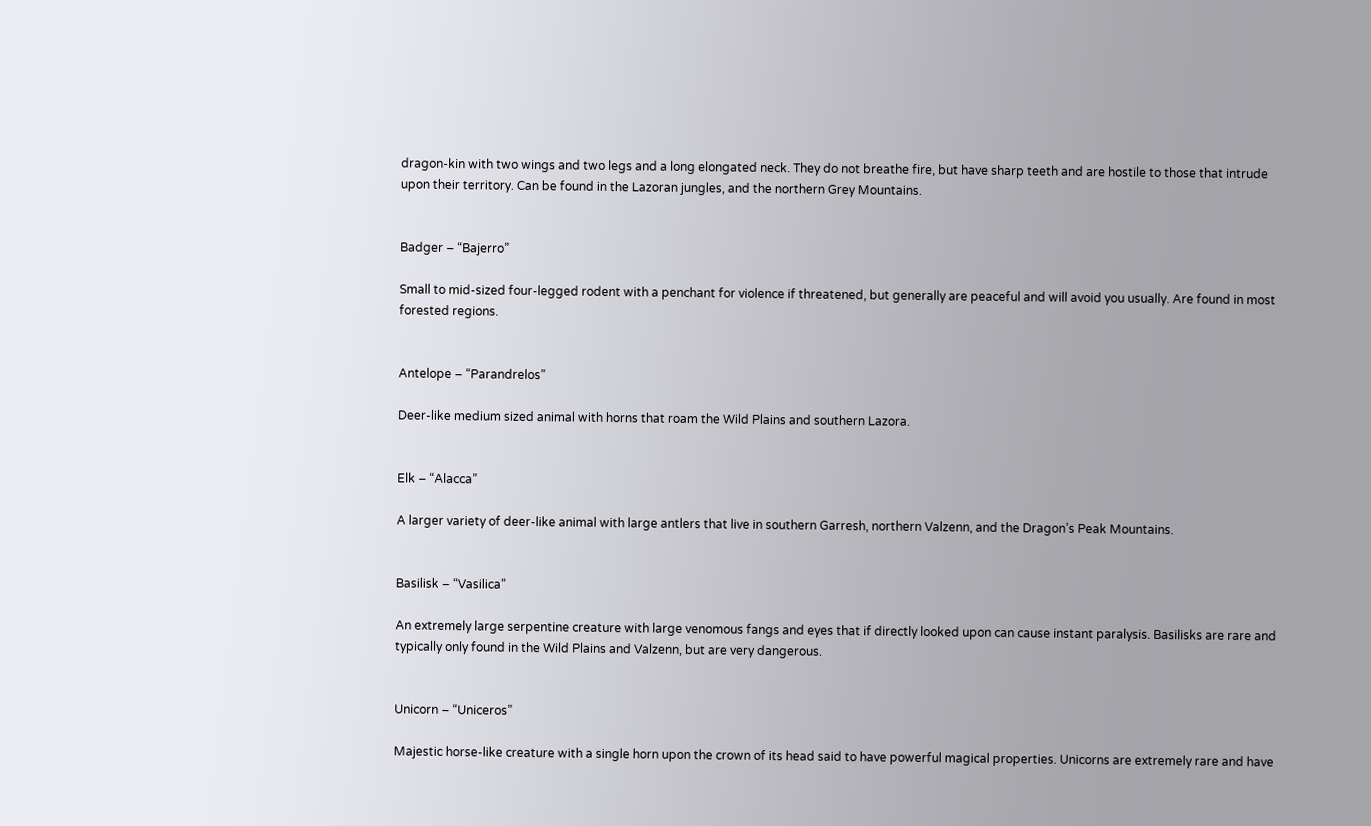dragon-kin with two wings and two legs and a long elongated neck. They do not breathe fire, but have sharp teeth and are hostile to those that intrude upon their territory. Can be found in the Lazoran jungles, and the northern Grey Mountains.


Badger – “Bajerro”

Small to mid-sized four-legged rodent with a penchant for violence if threatened, but generally are peaceful and will avoid you usually. Are found in most forested regions.


Antelope – “Parandrelos”

Deer-like medium sized animal with horns that roam the Wild Plains and southern Lazora.


Elk – “Alacca”

A larger variety of deer-like animal with large antlers that live in southern Garresh, northern Valzenn, and the Dragon’s Peak Mountains.


Basilisk – “Vasilica”

An extremely large serpentine creature with large venomous fangs and eyes that if directly looked upon can cause instant paralysis. Basilisks are rare and typically only found in the Wild Plains and Valzenn, but are very dangerous.


Unicorn – “Uniceros”

Majestic horse-like creature with a single horn upon the crown of its head said to have powerful magical properties. Unicorns are extremely rare and have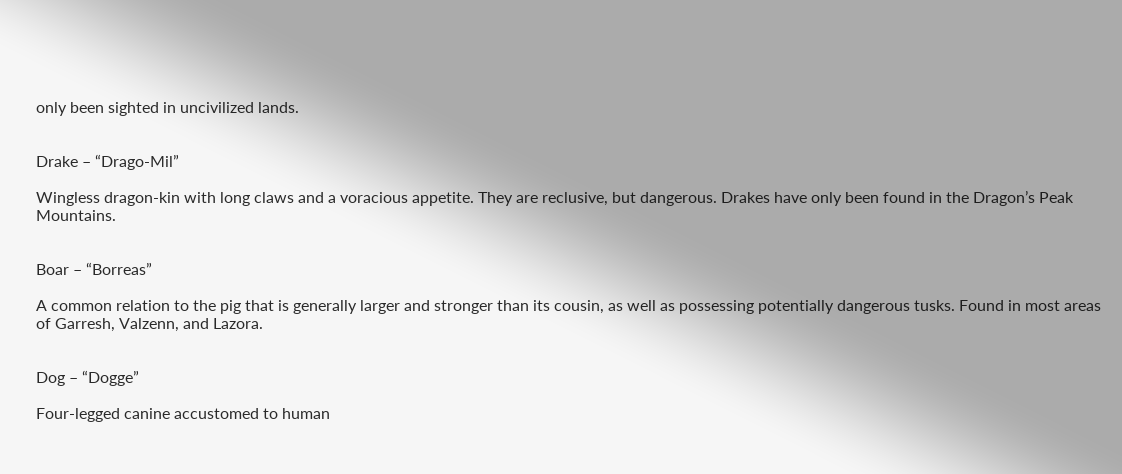only been sighted in uncivilized lands.


Drake – “Drago-Mil”

Wingless dragon-kin with long claws and a voracious appetite. They are reclusive, but dangerous. Drakes have only been found in the Dragon’s Peak Mountains.


Boar – “Borreas”

A common relation to the pig that is generally larger and stronger than its cousin, as well as possessing potentially dangerous tusks. Found in most areas of Garresh, Valzenn, and Lazora.


Dog – “Dogge”

Four-legged canine accustomed to human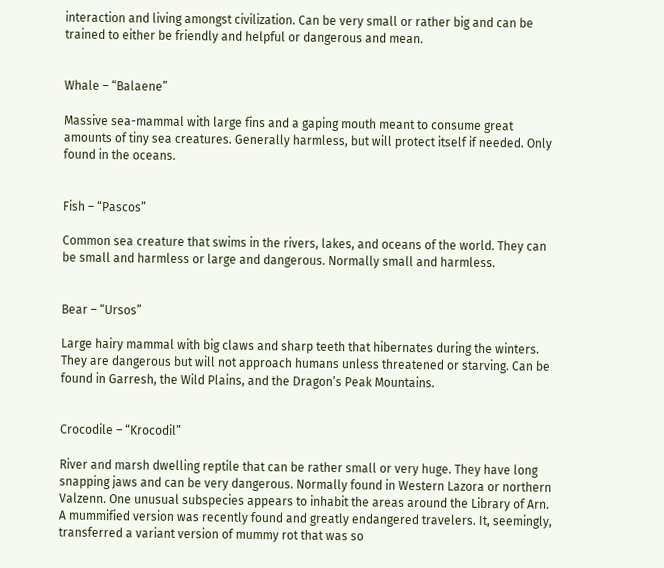interaction and living amongst civilization. Can be very small or rather big and can be trained to either be friendly and helpful or dangerous and mean.


Whale – “Balaene”

Massive sea-mammal with large fins and a gaping mouth meant to consume great amounts of tiny sea creatures. Generally harmless, but will protect itself if needed. Only found in the oceans.


Fish – “Pascos”

Common sea creature that swims in the rivers, lakes, and oceans of the world. They can be small and harmless or large and dangerous. Normally small and harmless.


Bear – “Ursos”

Large hairy mammal with big claws and sharp teeth that hibernates during the winters. They are dangerous but will not approach humans unless threatened or starving. Can be found in Garresh, the Wild Plains, and the Dragon’s Peak Mountains.


Crocodile – “Krocodil”

River and marsh dwelling reptile that can be rather small or very huge. They have long snapping jaws and can be very dangerous. Normally found in Western Lazora or northern Valzenn. One unusual subspecies appears to inhabit the areas around the Library of Arn. A mummified version was recently found and greatly endangered travelers. It, seemingly, transferred a variant version of mummy rot that was so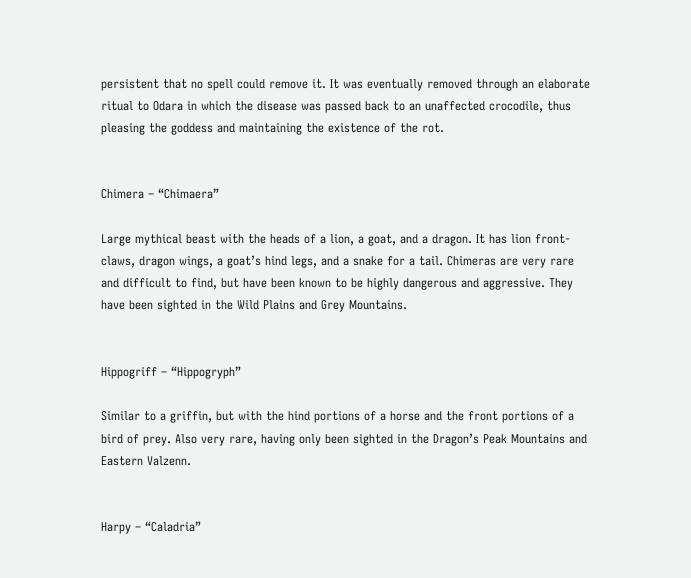persistent that no spell could remove it. It was eventually removed through an elaborate ritual to Odara in which the disease was passed back to an unaffected crocodile, thus pleasing the goddess and maintaining the existence of the rot.


Chimera – “Chimaera”

Large mythical beast with the heads of a lion, a goat, and a dragon. It has lion front-claws, dragon wings, a goat’s hind legs, and a snake for a tail. Chimeras are very rare and difficult to find, but have been known to be highly dangerous and aggressive. They have been sighted in the Wild Plains and Grey Mountains.


Hippogriff – “Hippogryph”

Similar to a griffin, but with the hind portions of a horse and the front portions of a bird of prey. Also very rare, having only been sighted in the Dragon’s Peak Mountains and Eastern Valzenn.


Harpy – “Caladria”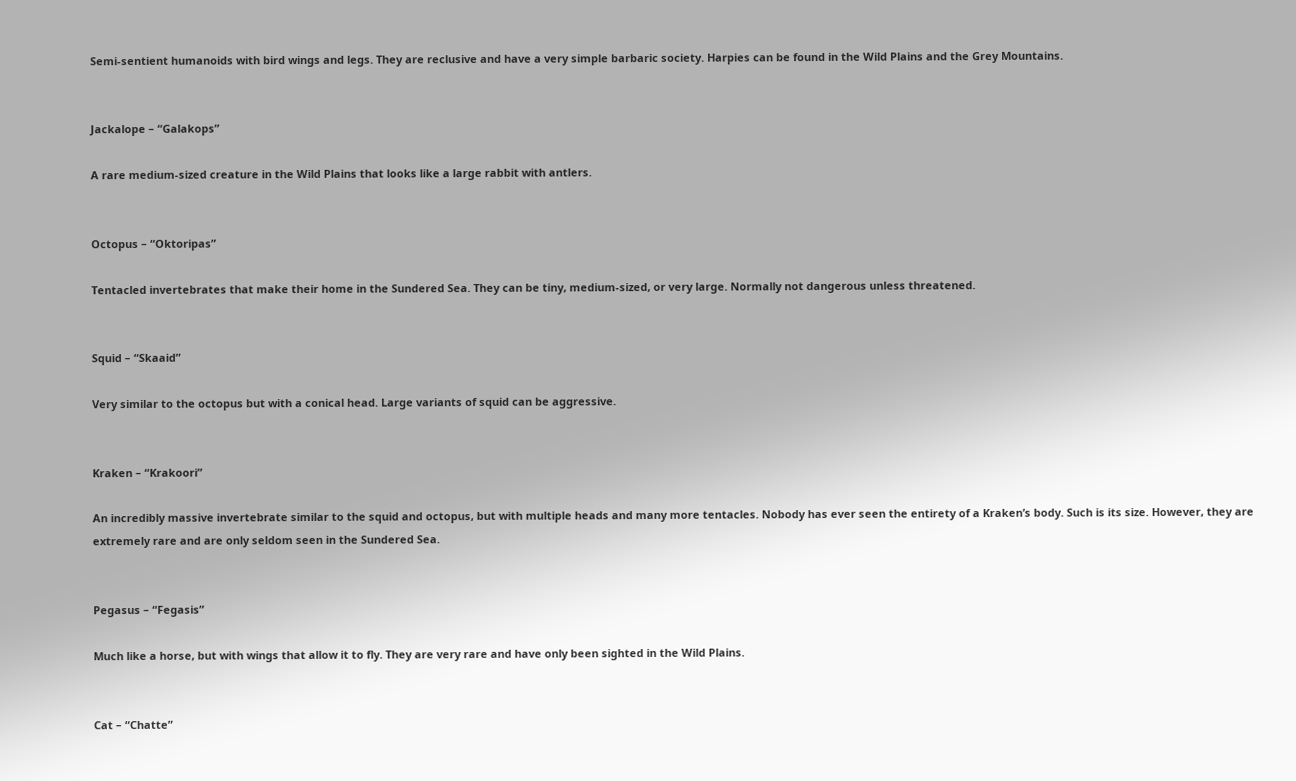Semi-sentient humanoids with bird wings and legs. They are reclusive and have a very simple barbaric society. Harpies can be found in the Wild Plains and the Grey Mountains.


Jackalope – “Galakops”

A rare medium-sized creature in the Wild Plains that looks like a large rabbit with antlers.


Octopus – “Oktoripas”

Tentacled invertebrates that make their home in the Sundered Sea. They can be tiny, medium-sized, or very large. Normally not dangerous unless threatened.


Squid – “Skaaid”

Very similar to the octopus but with a conical head. Large variants of squid can be aggressive.


Kraken – “Krakoori”

An incredibly massive invertebrate similar to the squid and octopus, but with multiple heads and many more tentacles. Nobody has ever seen the entirety of a Kraken’s body. Such is its size. However, they are extremely rare and are only seldom seen in the Sundered Sea.


Pegasus – “Fegasis”

Much like a horse, but with wings that allow it to fly. They are very rare and have only been sighted in the Wild Plains.


Cat – “Chatte”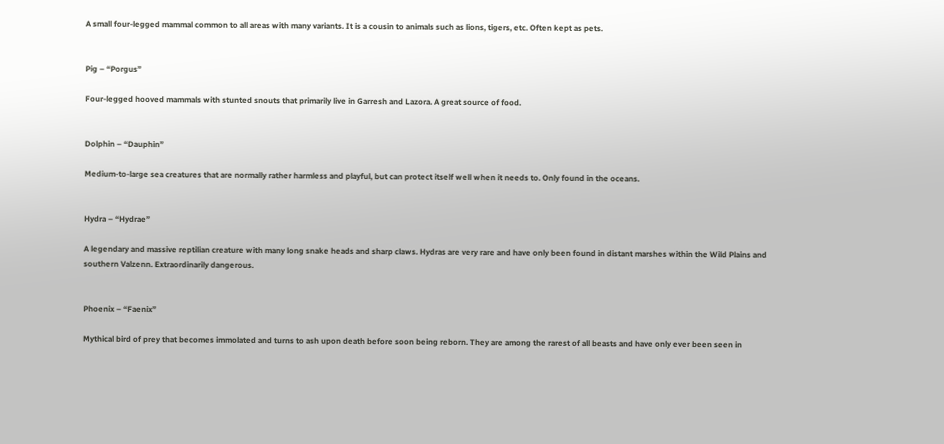A small four-legged mammal common to all areas with many variants. It is a cousin to animals such as lions, tigers, etc. Often kept as pets.


Pig – “Porgus”

Four-legged hooved mammals with stunted snouts that primarily live in Garresh and Lazora. A great source of food.


Dolphin – “Dauphin”

Medium-to-large sea creatures that are normally rather harmless and playful, but can protect itself well when it needs to. Only found in the oceans.


Hydra – “Hydrae”

A legendary and massive reptilian creature with many long snake heads and sharp claws. Hydras are very rare and have only been found in distant marshes within the Wild Plains and southern Valzenn. Extraordinarily dangerous.


Phoenix – “Faenix”

Mythical bird of prey that becomes immolated and turns to ash upon death before soon being reborn. They are among the rarest of all beasts and have only ever been seen in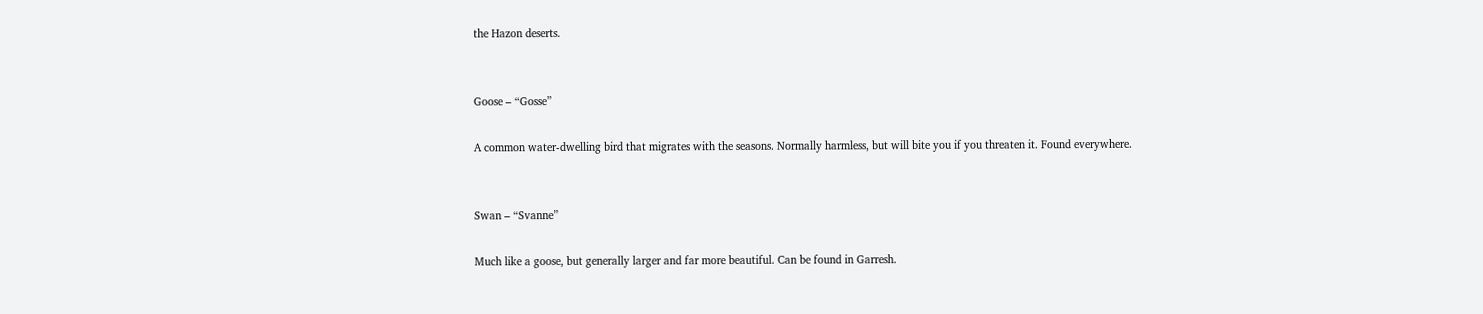the Hazon deserts.


Goose – “Gosse”

A common water-dwelling bird that migrates with the seasons. Normally harmless, but will bite you if you threaten it. Found everywhere.


Swan – “Svanne”

Much like a goose, but generally larger and far more beautiful. Can be found in Garresh.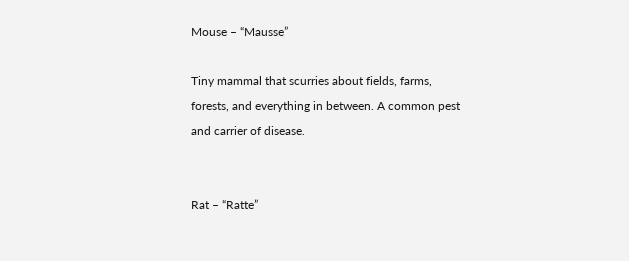Mouse – “Mausse”

Tiny mammal that scurries about fields, farms, forests, and everything in between. A common pest and carrier of disease.


Rat – “Ratte”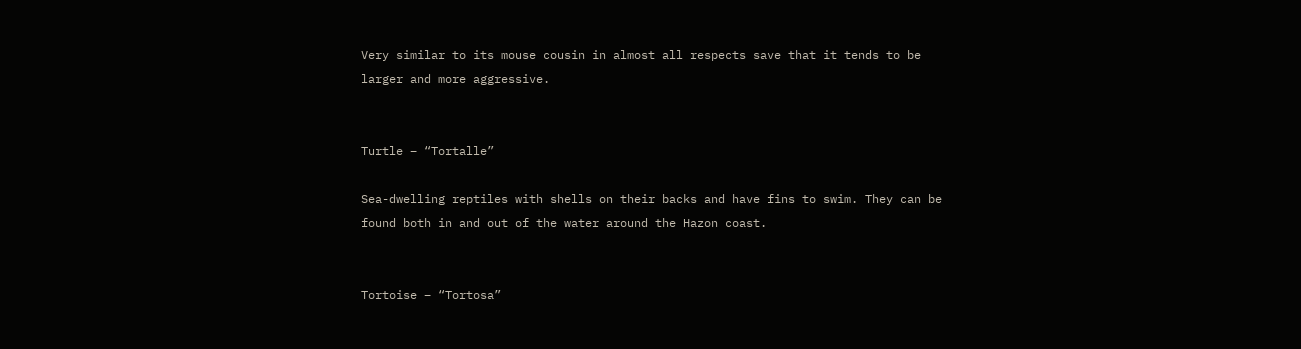Very similar to its mouse cousin in almost all respects save that it tends to be larger and more aggressive.


Turtle – “Tortalle”

Sea-dwelling reptiles with shells on their backs and have fins to swim. They can be found both in and out of the water around the Hazon coast.


Tortoise – “Tortosa”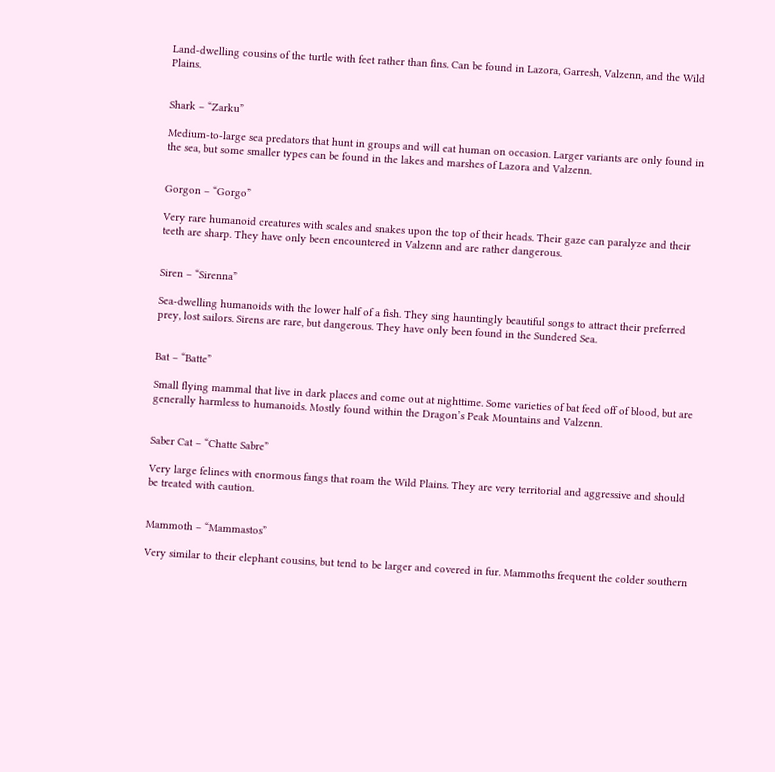Land-dwelling cousins of the turtle with feet rather than fins. Can be found in Lazora, Garresh, Valzenn, and the Wild Plains.


Shark – “Zarku”

Medium-to-large sea predators that hunt in groups and will eat human on occasion. Larger variants are only found in the sea, but some smaller types can be found in the lakes and marshes of Lazora and Valzenn.


Gorgon – “Gorgo”

Very rare humanoid creatures with scales and snakes upon the top of their heads. Their gaze can paralyze and their teeth are sharp. They have only been encountered in Valzenn and are rather dangerous.


Siren – “Sirenna”

Sea-dwelling humanoids with the lower half of a fish. They sing hauntingly beautiful songs to attract their preferred prey, lost sailors. Sirens are rare, but dangerous. They have only been found in the Sundered Sea.


Bat – “Batte”

Small flying mammal that live in dark places and come out at nighttime. Some varieties of bat feed off of blood, but are generally harmless to humanoids. Mostly found within the Dragon’s Peak Mountains and Valzenn.


Saber Cat – “Chatte Sabre”

Very large felines with enormous fangs that roam the Wild Plains. They are very territorial and aggressive and should be treated with caution.


Mammoth – “Mammastos”

Very similar to their elephant cousins, but tend to be larger and covered in fur. Mammoths frequent the colder southern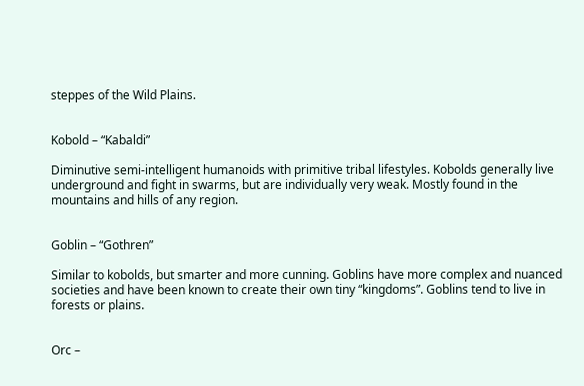steppes of the Wild Plains.


Kobold – “Kabaldi”

Diminutive semi-intelligent humanoids with primitive tribal lifestyles. Kobolds generally live underground and fight in swarms, but are individually very weak. Mostly found in the mountains and hills of any region.


Goblin – “Gothren”

Similar to kobolds, but smarter and more cunning. Goblins have more complex and nuanced societies and have been known to create their own tiny “kingdoms”. Goblins tend to live in forests or plains.


Orc –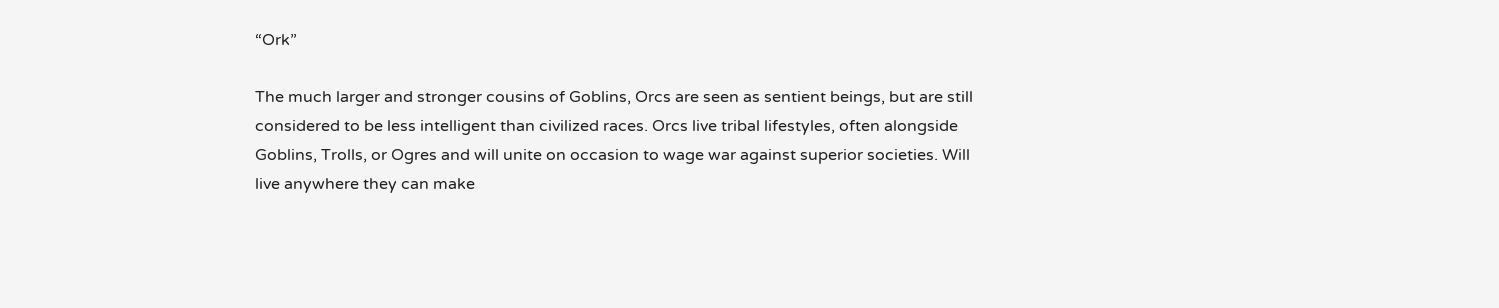“Ork”

The much larger and stronger cousins of Goblins, Orcs are seen as sentient beings, but are still considered to be less intelligent than civilized races. Orcs live tribal lifestyles, often alongside Goblins, Trolls, or Ogres and will unite on occasion to wage war against superior societies. Will live anywhere they can make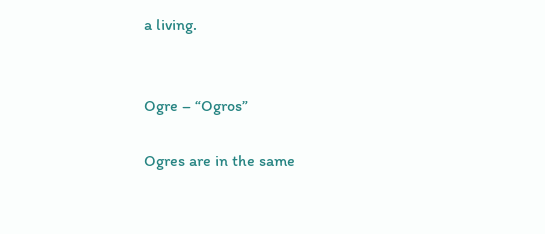a living.


Ogre – “Ogros”

Ogres are in the same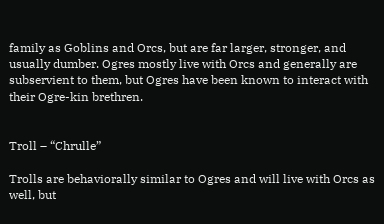family as Goblins and Orcs, but are far larger, stronger, and usually dumber. Ogres mostly live with Orcs and generally are subservient to them, but Ogres have been known to interact with their Ogre-kin brethren.


Troll – “Chrulle”

Trolls are behaviorally similar to Ogres and will live with Orcs as well, but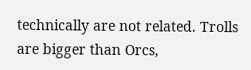technically are not related. Trolls are bigger than Orcs,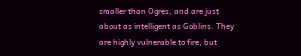smaller than Ogres, and are just about as intelligent as Goblins. They are highly vulnerable to fire, but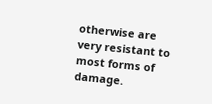otherwise are very resistant to most forms of damage.